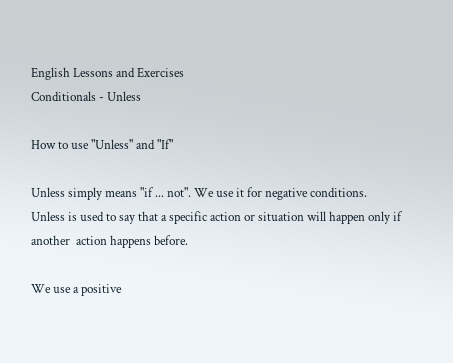English Lessons and Exercises
Conditionals - Unless

How to use "Unless" and "If"

Unless simply means "if ... not". We use it for negative conditions.
Unless is used to say that a specific action or situation will happen only if another  action happens before.

We use a positive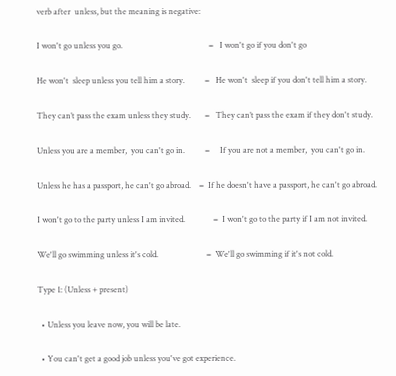verb after  unless, but the meaning is negative:

I won't go unless you go.                                           =   I won't go if you don't go

He won't  sleep unless you tell him a story.          =   He won't  sleep if you don't tell him a story.

They can’t pass the exam unless they study.       =   They can’t pass the exam if they don't study.

Unless you are a member,  you can't go in.          =     If you are not a member,  you can't go in.

Unless he has a passport, he can't go abroad.    =  If he doesn't have a passport, he can't go abroad.

I won't go to the party unless I am invited.              =  I won't go to the party if I am not invited.

We'll go swimming unless it's cold.                        =  We'll go swimming if it's not cold.

Type 1: (Unless + present)

  • Unless you leave now, you will be late.

  • You can't get a good job unless you've got experience.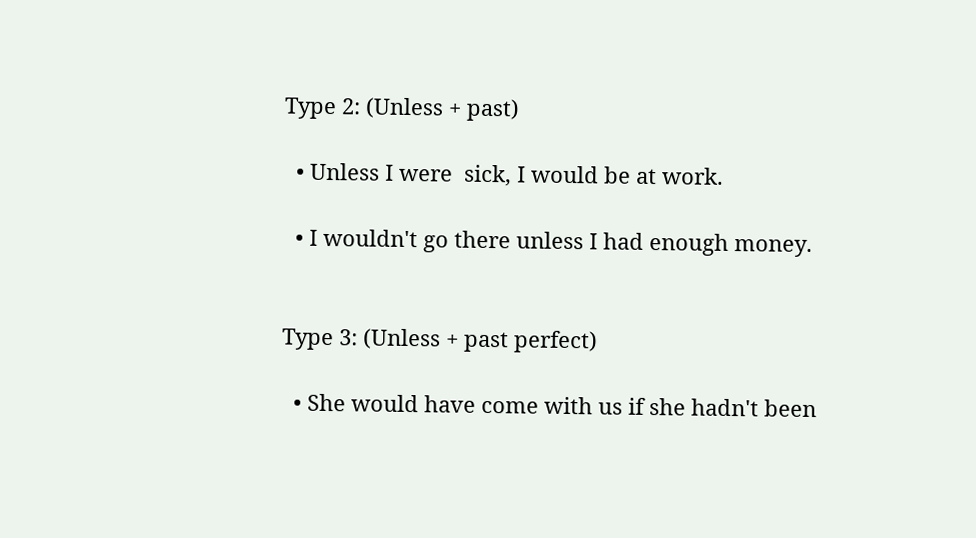Type 2: (Unless + past)

  • Unless I were  sick, I would be at work.

  • I wouldn't go there unless I had enough money.


Type 3: (Unless + past perfect)

  • She would have come with us if she hadn't been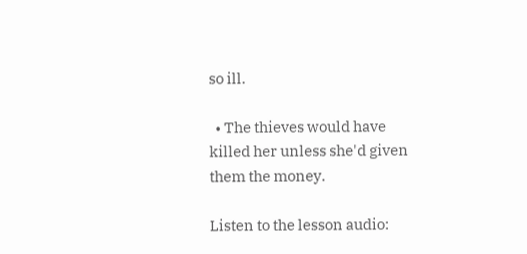so ill.

  • The thieves would have killed her unless she'd given them the money.

Listen to the lesson audio: